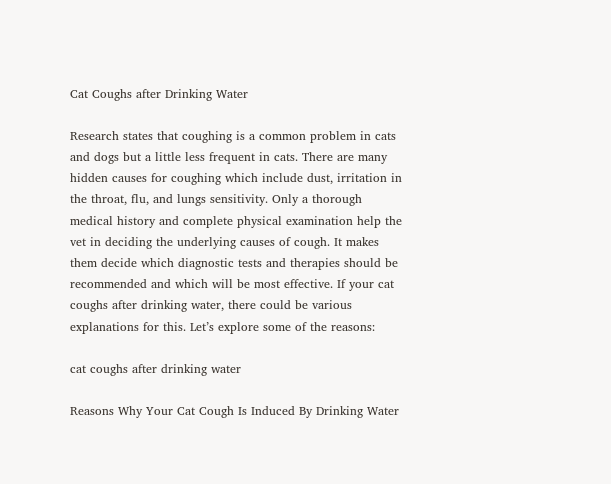Cat Coughs after Drinking Water

Research states that coughing is a common problem in cats and dogs but a little less frequent in cats. There are many hidden causes for coughing which include dust, irritation in the throat, flu, and lungs sensitivity. Only a thorough medical history and complete physical examination help the vet in deciding the underlying causes of cough. It makes them decide which diagnostic tests and therapies should be recommended and which will be most effective. If your cat coughs after drinking water, there could be various explanations for this. Let’s explore some of the reasons:

cat coughs after drinking water

Reasons Why Your Cat Cough Is Induced By Drinking Water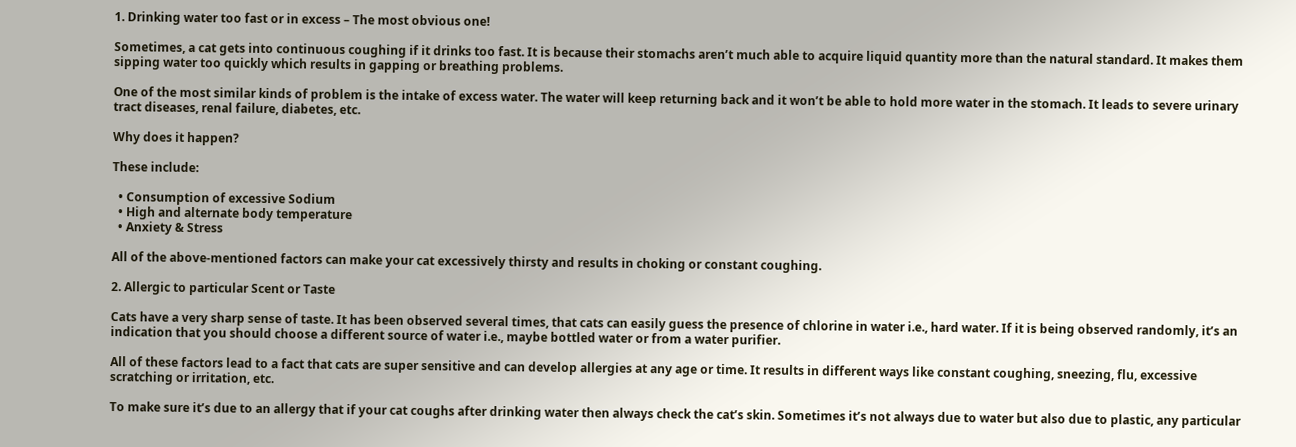1. Drinking water too fast or in excess – The most obvious one!

Sometimes, a cat gets into continuous coughing if it drinks too fast. It is because their stomachs aren’t much able to acquire liquid quantity more than the natural standard. It makes them sipping water too quickly which results in gapping or breathing problems.

One of the most similar kinds of problem is the intake of excess water. The water will keep returning back and it won’t be able to hold more water in the stomach. It leads to severe urinary tract diseases, renal failure, diabetes, etc.

Why does it happen?

These include:

  • Consumption of excessive Sodium
  • High and alternate body temperature
  • Anxiety & Stress

All of the above-mentioned factors can make your cat excessively thirsty and results in choking or constant coughing.

2. Allergic to particular Scent or Taste

Cats have a very sharp sense of taste. It has been observed several times, that cats can easily guess the presence of chlorine in water i.e., hard water. If it is being observed randomly, it’s an indication that you should choose a different source of water i.e., maybe bottled water or from a water purifier.

All of these factors lead to a fact that cats are super sensitive and can develop allergies at any age or time. It results in different ways like constant coughing, sneezing, flu, excessive scratching or irritation, etc.

To make sure it’s due to an allergy that if your cat coughs after drinking water then always check the cat’s skin. Sometimes it’s not always due to water but also due to plastic, any particular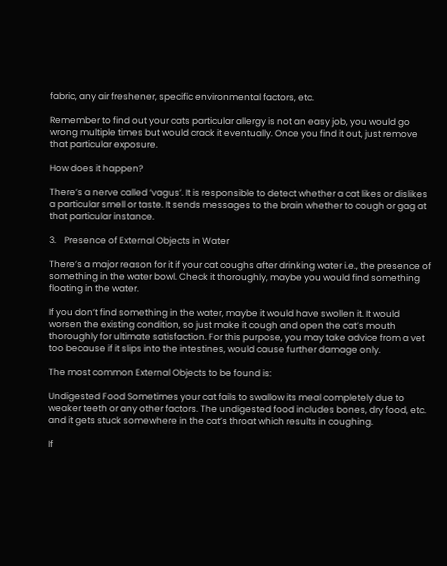fabric, any air freshener, specific environmental factors, etc.

Remember to find out your cats particular allergy is not an easy job, you would go wrong multiple times but would crack it eventually. Once you find it out, just remove that particular exposure.

How does it happen?

There’s a nerve called ‘vagus’. It is responsible to detect whether a cat likes or dislikes a particular smell or taste. It sends messages to the brain whether to cough or gag at that particular instance.

3.    Presence of External Objects in Water

There’s a major reason for it if your cat coughs after drinking water i.e., the presence of something in the water bowl. Check it thoroughly, maybe you would find something floating in the water.

If you don’t find something in the water, maybe it would have swollen it. It would worsen the existing condition, so just make it cough and open the cat’s mouth thoroughly for ultimate satisfaction. For this purpose, you may take advice from a vet too because if it slips into the intestines, would cause further damage only.

The most common External Objects to be found is:

Undigested Food Sometimes your cat fails to swallow its meal completely due to weaker teeth or any other factors. The undigested food includes bones, dry food, etc. and it gets stuck somewhere in the cat’s throat which results in coughing.

If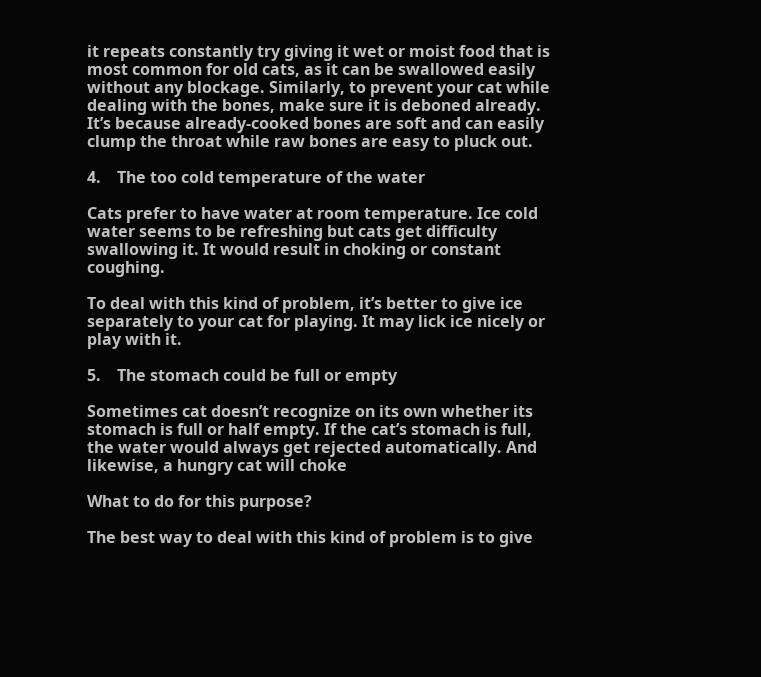it repeats constantly try giving it wet or moist food that is most common for old cats, as it can be swallowed easily without any blockage. Similarly, to prevent your cat while dealing with the bones, make sure it is deboned already. It’s because already-cooked bones are soft and can easily clump the throat while raw bones are easy to pluck out.

4.    The too cold temperature of the water

Cats prefer to have water at room temperature. Ice cold water seems to be refreshing but cats get difficulty swallowing it. It would result in choking or constant coughing.

To deal with this kind of problem, it’s better to give ice separately to your cat for playing. It may lick ice nicely or play with it.

5.    The stomach could be full or empty

Sometimes cat doesn’t recognize on its own whether its stomach is full or half empty. If the cat’s stomach is full, the water would always get rejected automatically. And likewise, a hungry cat will choke

What to do for this purpose?

The best way to deal with this kind of problem is to give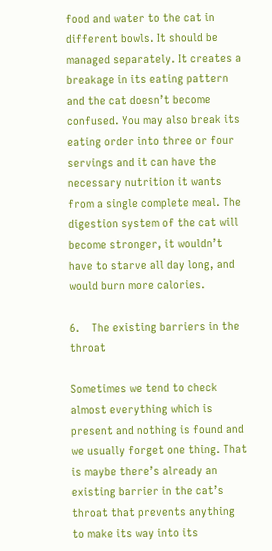food and water to the cat in different bowls. It should be managed separately. It creates a breakage in its eating pattern and the cat doesn’t become confused. You may also break its eating order into three or four servings and it can have the necessary nutrition it wants from a single complete meal. The digestion system of the cat will become stronger, it wouldn’t have to starve all day long, and would burn more calories.

6.    The existing barriers in the throat

Sometimes we tend to check almost everything which is present and nothing is found and we usually forget one thing. That is maybe there’s already an existing barrier in the cat’s throat that prevents anything to make its way into its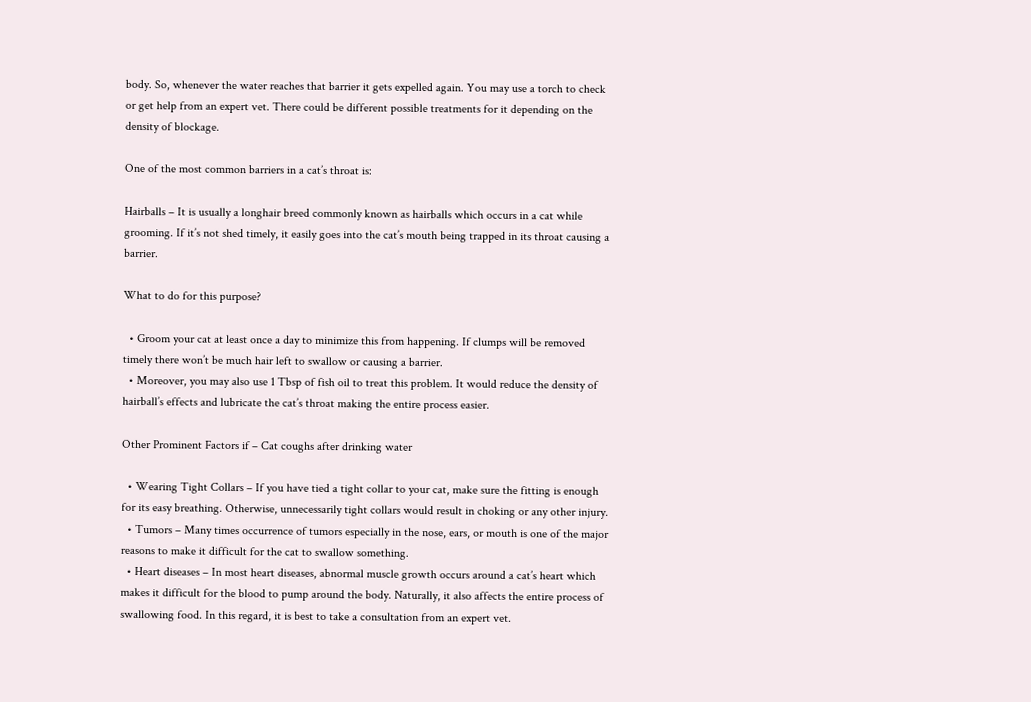body. So, whenever the water reaches that barrier it gets expelled again. You may use a torch to check or get help from an expert vet. There could be different possible treatments for it depending on the density of blockage.

One of the most common barriers in a cat’s throat is:

Hairballs – It is usually a longhair breed commonly known as hairballs which occurs in a cat while grooming. If it’s not shed timely, it easily goes into the cat’s mouth being trapped in its throat causing a barrier.

What to do for this purpose?

  • Groom your cat at least once a day to minimize this from happening. If clumps will be removed timely there won’t be much hair left to swallow or causing a barrier.
  • Moreover, you may also use 1 Tbsp of fish oil to treat this problem. It would reduce the density of hairball’s effects and lubricate the cat’s throat making the entire process easier.

Other Prominent Factors if – Cat coughs after drinking water

  • Wearing Tight Collars – If you have tied a tight collar to your cat, make sure the fitting is enough for its easy breathing. Otherwise, unnecessarily tight collars would result in choking or any other injury.
  • Tumors – Many times occurrence of tumors especially in the nose, ears, or mouth is one of the major reasons to make it difficult for the cat to swallow something.
  • Heart diseases – In most heart diseases, abnormal muscle growth occurs around a cat’s heart which makes it difficult for the blood to pump around the body. Naturally, it also affects the entire process of swallowing food. In this regard, it is best to take a consultation from an expert vet.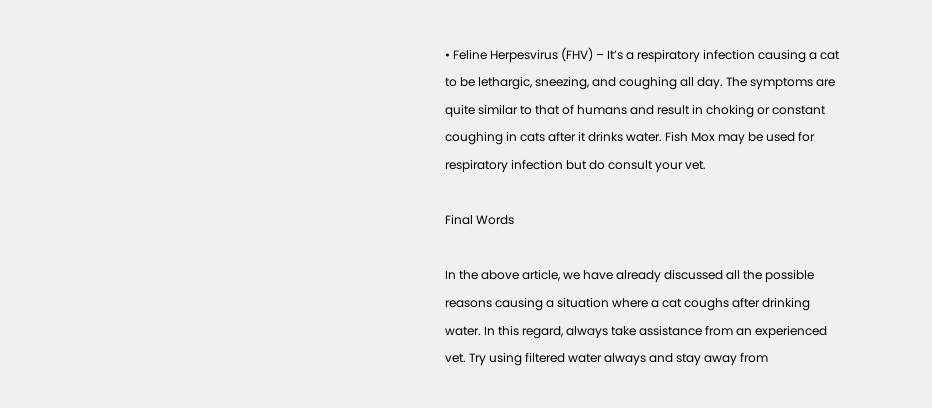• Feline Herpesvirus (FHV) – It’s a respiratory infection causing a cat to be lethargic, sneezing, and coughing all day. The symptoms are quite similar to that of humans and result in choking or constant coughing in cats after it drinks water. Fish Mox may be used for respiratory infection but do consult your vet.

Final Words

In the above article, we have already discussed all the possible reasons causing a situation where a cat coughs after drinking water. In this regard, always take assistance from an experienced vet. Try using filtered water always and stay away from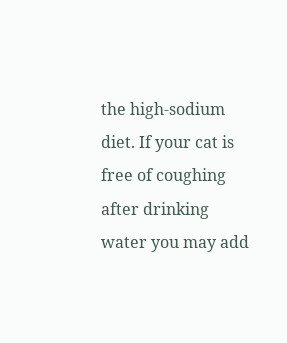the high-sodium diet. If your cat is free of coughing after drinking water you may add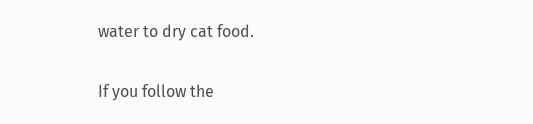water to dry cat food.

If you follow the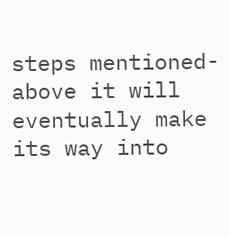steps mentioned-above it will eventually make its way into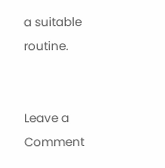a suitable routine.


Leave a Comment